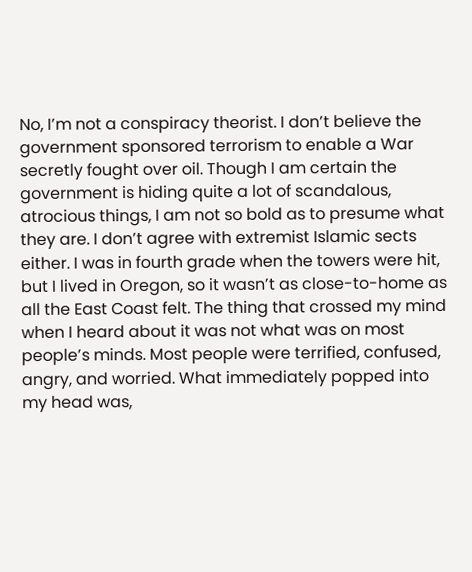No, I’m not a conspiracy theorist. I don’t believe the government sponsored terrorism to enable a War secretly fought over oil. Though I am certain the government is hiding quite a lot of scandalous, atrocious things, I am not so bold as to presume what they are. I don’t agree with extremist Islamic sects either. I was in fourth grade when the towers were hit, but I lived in Oregon, so it wasn’t as close-to-home as all the East Coast felt. The thing that crossed my mind when I heard about it was not what was on most people’s minds. Most people were terrified, confused, angry, and worried. What immediately popped into my head was,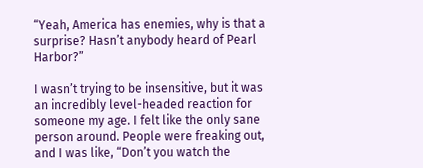“Yeah, America has enemies, why is that a surprise? Hasn’t anybody heard of Pearl Harbor?”

I wasn’t trying to be insensitive, but it was an incredibly level-headed reaction for someone my age. I felt like the only sane person around. People were freaking out, and I was like, “Don’t you watch the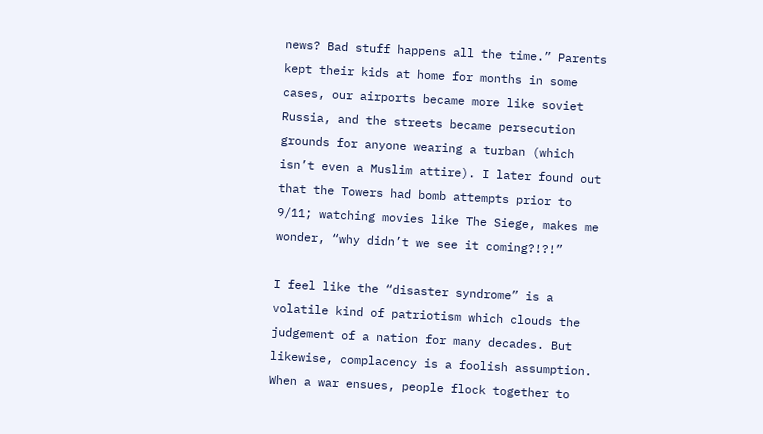news? Bad stuff happens all the time.” Parents kept their kids at home for months in some cases, our airports became more like soviet Russia, and the streets became persecution grounds for anyone wearing a turban (which isn’t even a Muslim attire). I later found out that the Towers had bomb attempts prior to 9/11; watching movies like The Siege, makes me wonder, “why didn’t we see it coming?!?!”

I feel like the “disaster syndrome” is a volatile kind of patriotism which clouds the judgement of a nation for many decades. But likewise, complacency is a foolish assumption. When a war ensues, people flock together to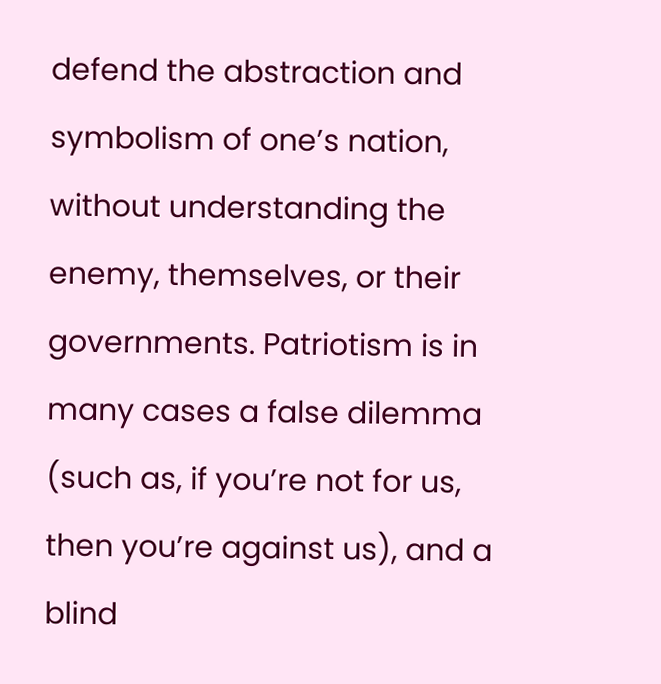defend the abstraction and symbolism of one’s nation, without understanding the enemy, themselves, or their governments. Patriotism is in many cases a false dilemma (such as, if you’re not for us, then you’re against us), and a blind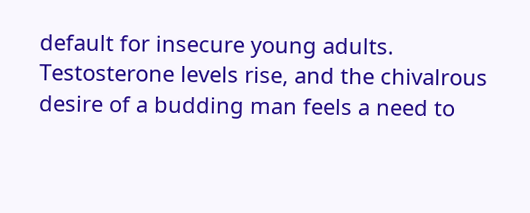default for insecure young adults. Testosterone levels rise, and the chivalrous desire of a budding man feels a need to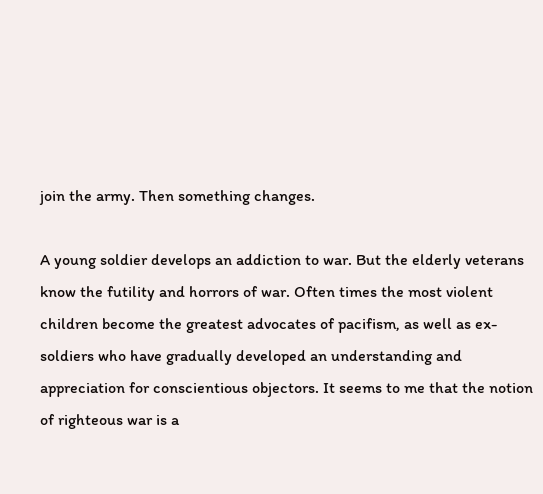join the army. Then something changes.

A young soldier develops an addiction to war. But the elderly veterans know the futility and horrors of war. Often times the most violent children become the greatest advocates of pacifism, as well as ex-soldiers who have gradually developed an understanding and appreciation for conscientious objectors. It seems to me that the notion of righteous war is a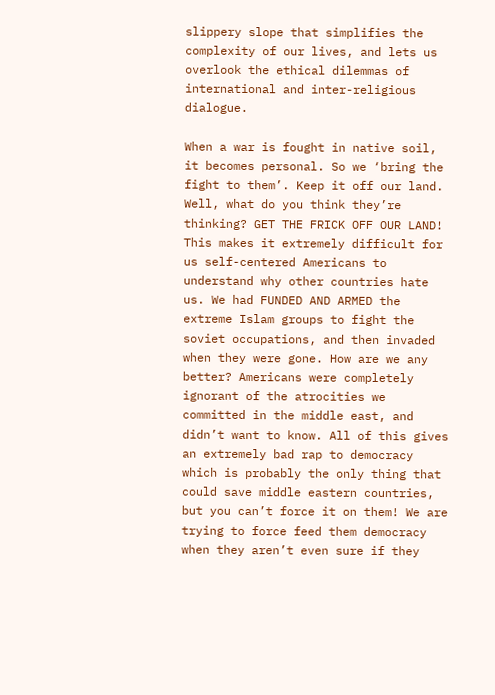slippery slope that simplifies the complexity of our lives, and lets us overlook the ethical dilemmas of international and inter-religious dialogue.

When a war is fought in native soil, it becomes personal. So we ‘bring the fight to them’. Keep it off our land. Well, what do you think they’re thinking? GET THE FRICK OFF OUR LAND! This makes it extremely difficult for us self-centered Americans to understand why other countries hate us. We had FUNDED AND ARMED the extreme Islam groups to fight the soviet occupations, and then invaded when they were gone. How are we any better? Americans were completely ignorant of the atrocities we committed in the middle east, and didn’t want to know. All of this gives an extremely bad rap to democracy which is probably the only thing that could save middle eastern countries, but you can’t force it on them! We are trying to force feed them democracy when they aren’t even sure if they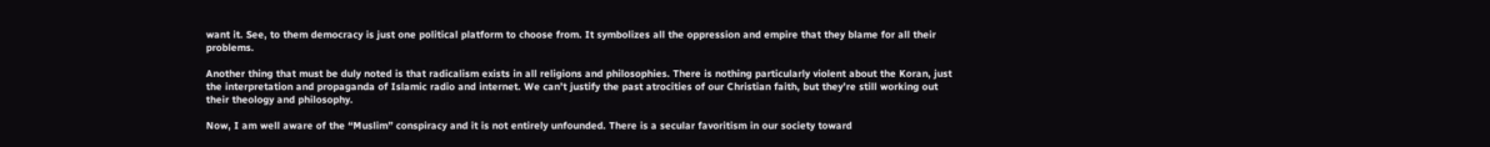want it. See, to them democracy is just one political platform to choose from. It symbolizes all the oppression and empire that they blame for all their problems.

Another thing that must be duly noted is that radicalism exists in all religions and philosophies. There is nothing particularly violent about the Koran, just the interpretation and propaganda of Islamic radio and internet. We can’t justify the past atrocities of our Christian faith, but they’re still working out their theology and philosophy.

Now, I am well aware of the “Muslim” conspiracy and it is not entirely unfounded. There is a secular favoritism in our society toward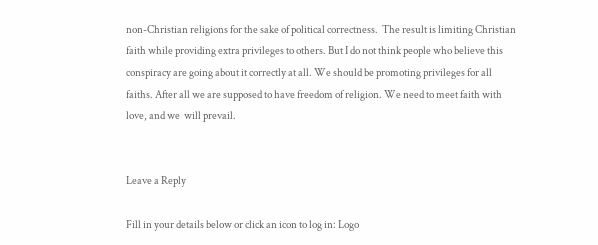non-Christian religions for the sake of political correctness.  The result is limiting Christian faith while providing extra privileges to others. But I do not think people who believe this conspiracy are going about it correctly at all. We should be promoting privileges for all faiths. After all we are supposed to have freedom of religion. We need to meet faith with love, and we  will prevail.


Leave a Reply

Fill in your details below or click an icon to log in: Logo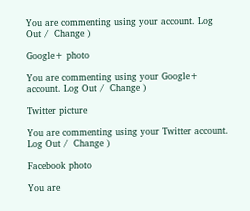You are commenting using your account. Log Out /  Change )

Google+ photo

You are commenting using your Google+ account. Log Out /  Change )

Twitter picture

You are commenting using your Twitter account. Log Out /  Change )

Facebook photo

You are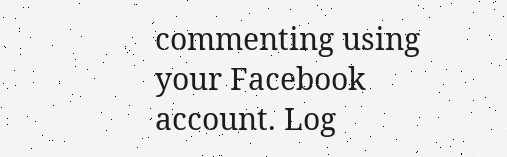commenting using your Facebook account. Log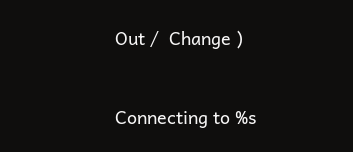Out /  Change )


Connecting to %s